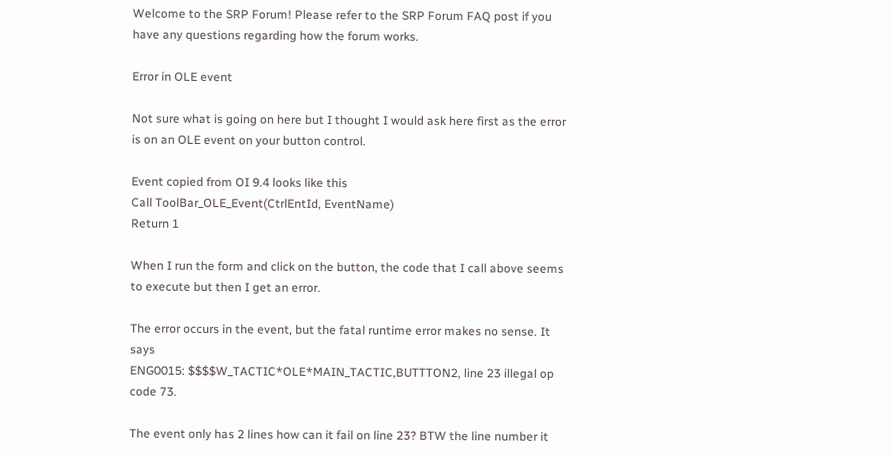Welcome to the SRP Forum! Please refer to the SRP Forum FAQ post if you have any questions regarding how the forum works.

Error in OLE event

Not sure what is going on here but I thought I would ask here first as the error is on an OLE event on your button control.

Event copied from OI 9.4 looks like this
Call ToolBar_OLE_Event(CtrlEntId, EventName)
Return 1

When I run the form and click on the button, the code that I call above seems to execute but then I get an error.

The error occurs in the event, but the fatal runtime error makes no sense. It says
ENG0015: $$$$W_TACTIC*OLE*MAIN_TACTIC,BUTTTON2, line 23 illegal op code 73.

The event only has 2 lines how can it fail on line 23? BTW the line number it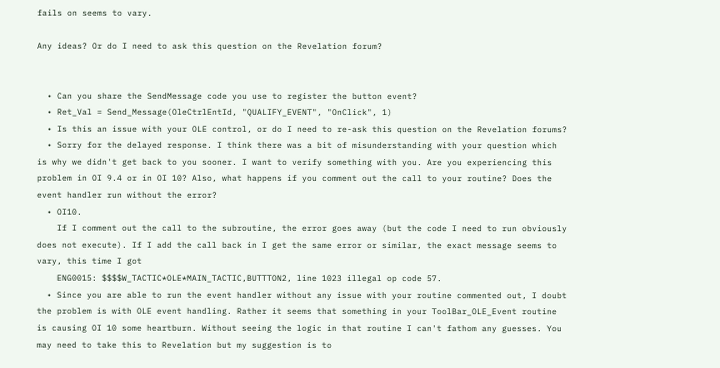fails on seems to vary.

Any ideas? Or do I need to ask this question on the Revelation forum?


  • Can you share the SendMessage code you use to register the button event?
  • Ret_Val = Send_Message(OleCtrlEntId, "QUALIFY_EVENT", "OnClick", 1)
  • Is this an issue with your OLE control, or do I need to re-ask this question on the Revelation forums?
  • Sorry for the delayed response. I think there was a bit of misunderstanding with your question which is why we didn't get back to you sooner. I want to verify something with you. Are you experiencing this problem in OI 9.4 or in OI 10? Also, what happens if you comment out the call to your routine? Does the event handler run without the error?
  • OI10.
    If I comment out the call to the subroutine, the error goes away (but the code I need to run obviously does not execute). If I add the call back in I get the same error or similar, the exact message seems to vary, this time I got
    ENG0015: $$$$W_TACTIC*OLE*MAIN_TACTIC,BUTTTON2, line 1023 illegal op code 57.
  • Since you are able to run the event handler without any issue with your routine commented out, I doubt the problem is with OLE event handling. Rather it seems that something in your ToolBar_OLE_Event routine is causing OI 10 some heartburn. Without seeing the logic in that routine I can't fathom any guesses. You may need to take this to Revelation but my suggestion is to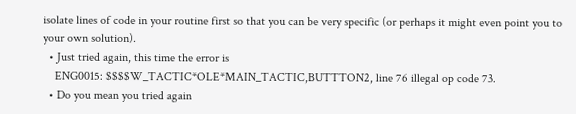isolate lines of code in your routine first so that you can be very specific (or perhaps it might even point you to your own solution).
  • Just tried again, this time the error is
    ENG0015: $$$$W_TACTIC*OLE*MAIN_TACTIC,BUTTTON2, line 76 illegal op code 73.
  • Do you mean you tried again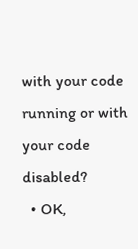with your code running or with your code disabled?
  • OK,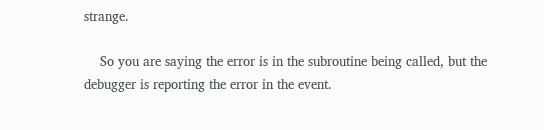strange.

    So you are saying the error is in the subroutine being called, but the debugger is reporting the error in the event.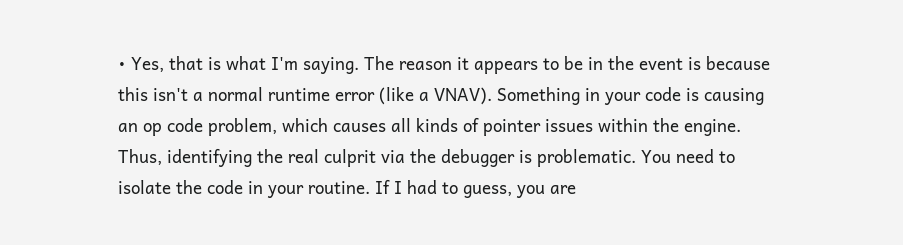• Yes, that is what I'm saying. The reason it appears to be in the event is because this isn't a normal runtime error (like a VNAV). Something in your code is causing an op code problem, which causes all kinds of pointer issues within the engine. Thus, identifying the real culprit via the debugger is problematic. You need to isolate the code in your routine. If I had to guess, you are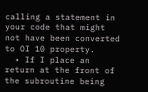calling a statement in your code that might not have been converted to OI 10 property.
  • If I place an return at the front of the subroutine being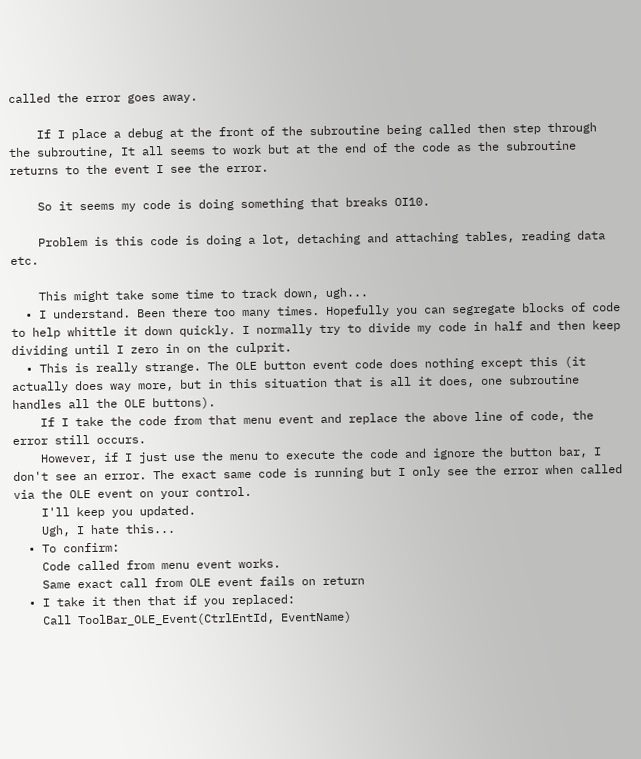called the error goes away.

    If I place a debug at the front of the subroutine being called then step through the subroutine, It all seems to work but at the end of the code as the subroutine returns to the event I see the error.

    So it seems my code is doing something that breaks OI10.

    Problem is this code is doing a lot, detaching and attaching tables, reading data etc.

    This might take some time to track down, ugh...
  • I understand. Been there too many times. Hopefully you can segregate blocks of code to help whittle it down quickly. I normally try to divide my code in half and then keep dividing until I zero in on the culprit.
  • This is really strange. The OLE button event code does nothing except this (it actually does way more, but in this situation that is all it does, one subroutine handles all the OLE buttons).
    If I take the code from that menu event and replace the above line of code, the error still occurs.
    However, if I just use the menu to execute the code and ignore the button bar, I don't see an error. The exact same code is running but I only see the error when called via the OLE event on your control.
    I'll keep you updated.
    Ugh, I hate this...
  • To confirm:
    Code called from menu event works.
    Same exact call from OLE event fails on return
  • I take it then that if you replaced:
    Call ToolBar_OLE_Event(CtrlEntId, EventName)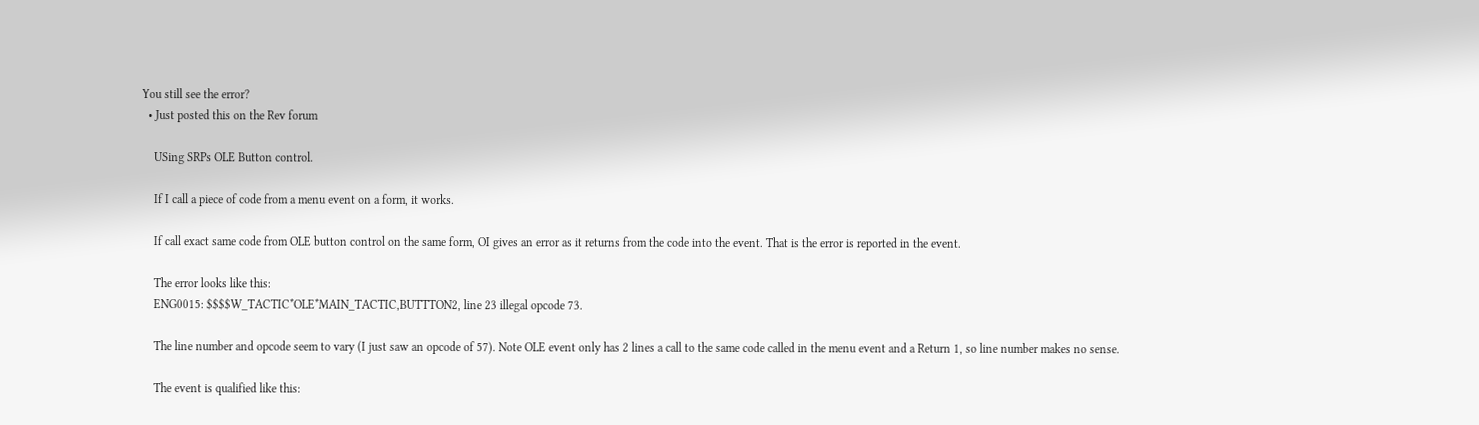You still see the error?
  • Just posted this on the Rev forum

    USing SRPs OLE Button control.

    If I call a piece of code from a menu event on a form, it works.

    If call exact same code from OLE button control on the same form, OI gives an error as it returns from the code into the event. That is the error is reported in the event.

    The error looks like this:
    ENG0015: $$$$W_TACTIC*OLE*MAIN_TACTIC,BUTTTON2, line 23 illegal opcode 73.

    The line number and opcode seem to vary (I just saw an opcode of 57). Note OLE event only has 2 lines a call to the same code called in the menu event and a Return 1, so line number makes no sense.

    The event is qualified like this: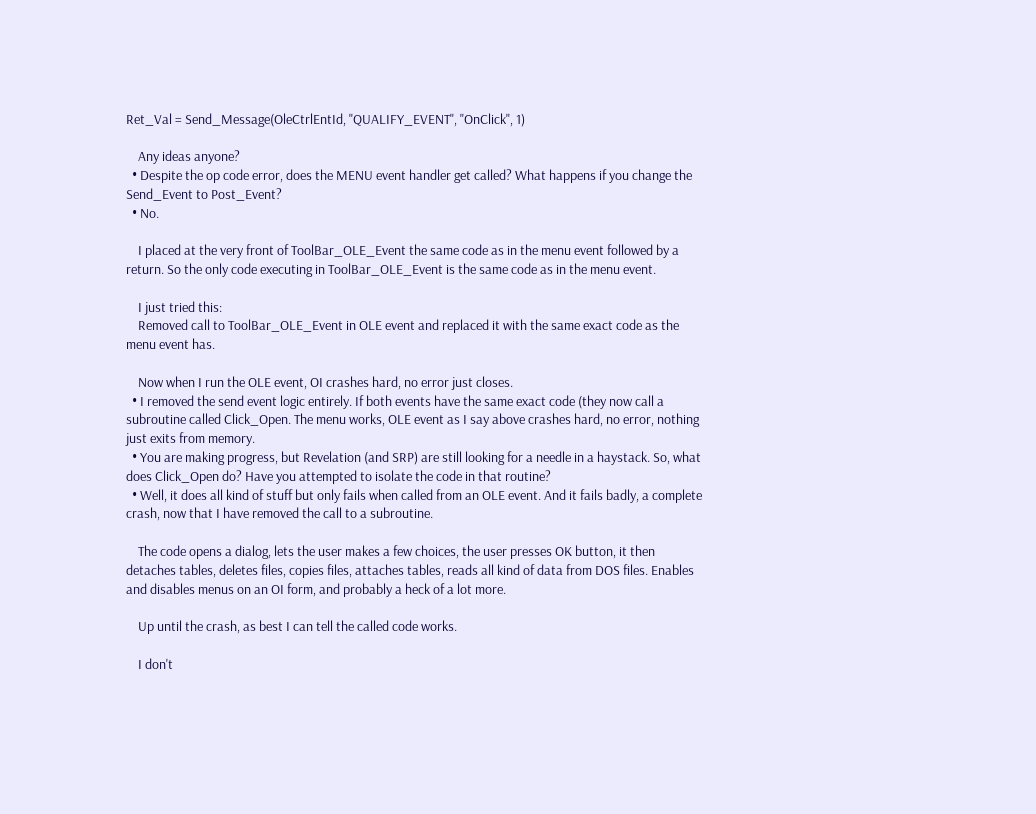Ret_Val = Send_Message(OleCtrlEntId, "QUALIFY_EVENT", "OnClick", 1)

    Any ideas anyone?
  • Despite the op code error, does the MENU event handler get called? What happens if you change the Send_Event to Post_Event?
  • No.

    I placed at the very front of ToolBar_OLE_Event the same code as in the menu event followed by a return. So the only code executing in ToolBar_OLE_Event is the same code as in the menu event.

    I just tried this:
    Removed call to ToolBar_OLE_Event in OLE event and replaced it with the same exact code as the menu event has.

    Now when I run the OLE event, OI crashes hard, no error just closes.
  • I removed the send event logic entirely. If both events have the same exact code (they now call a subroutine called Click_Open. The menu works, OLE event as I say above crashes hard, no error, nothing just exits from memory.
  • You are making progress, but Revelation (and SRP) are still looking for a needle in a haystack. So, what does Click_Open do? Have you attempted to isolate the code in that routine?
  • Well, it does all kind of stuff but only fails when called from an OLE event. And it fails badly, a complete crash, now that I have removed the call to a subroutine.

    The code opens a dialog, lets the user makes a few choices, the user presses OK button, it then detaches tables, deletes files, copies files, attaches tables, reads all kind of data from DOS files. Enables and disables menus on an OI form, and probably a heck of a lot more.

    Up until the crash, as best I can tell the called code works.

    I don't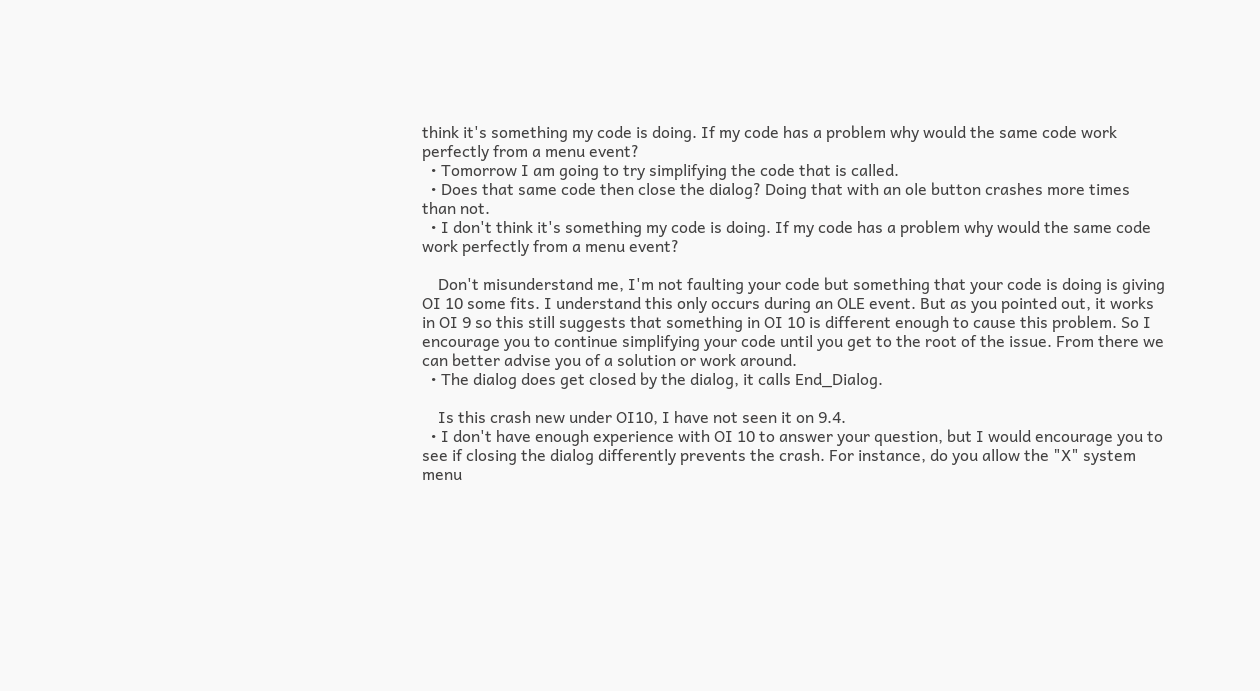think it's something my code is doing. If my code has a problem why would the same code work perfectly from a menu event?
  • Tomorrow I am going to try simplifying the code that is called.
  • Does that same code then close the dialog? Doing that with an ole button crashes more times than not.
  • I don't think it's something my code is doing. If my code has a problem why would the same code work perfectly from a menu event?

    Don't misunderstand me, I'm not faulting your code but something that your code is doing is giving OI 10 some fits. I understand this only occurs during an OLE event. But as you pointed out, it works in OI 9 so this still suggests that something in OI 10 is different enough to cause this problem. So I encourage you to continue simplifying your code until you get to the root of the issue. From there we can better advise you of a solution or work around.
  • The dialog does get closed by the dialog, it calls End_Dialog.

    Is this crash new under OI10, I have not seen it on 9.4.
  • I don't have enough experience with OI 10 to answer your question, but I would encourage you to see if closing the dialog differently prevents the crash. For instance, do you allow the "X" system menu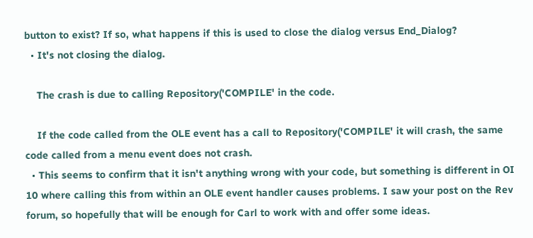button to exist? If so, what happens if this is used to close the dialog versus End_Dialog?
  • It's not closing the dialog.

    The crash is due to calling Repository('COMPILE' in the code.

    If the code called from the OLE event has a call to Repository('COMPILE' it will crash, the same code called from a menu event does not crash.
  • This seems to confirm that it isn't anything wrong with your code, but something is different in OI 10 where calling this from within an OLE event handler causes problems. I saw your post on the Rev forum, so hopefully that will be enough for Carl to work with and offer some ideas.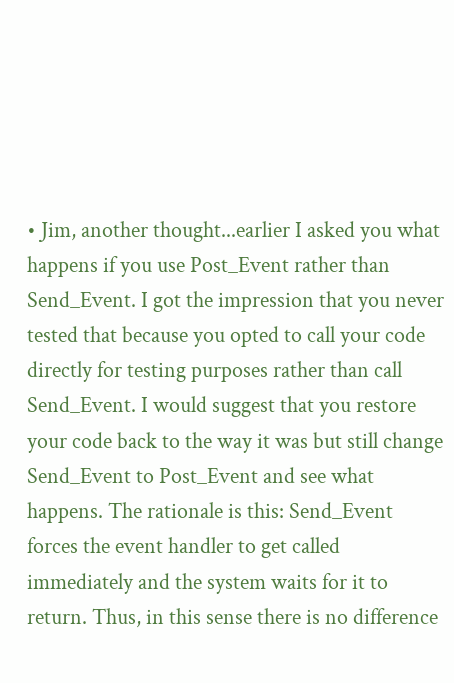• Jim, another thought...earlier I asked you what happens if you use Post_Event rather than Send_Event. I got the impression that you never tested that because you opted to call your code directly for testing purposes rather than call Send_Event. I would suggest that you restore your code back to the way it was but still change Send_Event to Post_Event and see what happens. The rationale is this: Send_Event forces the event handler to get called immediately and the system waits for it to return. Thus, in this sense there is no difference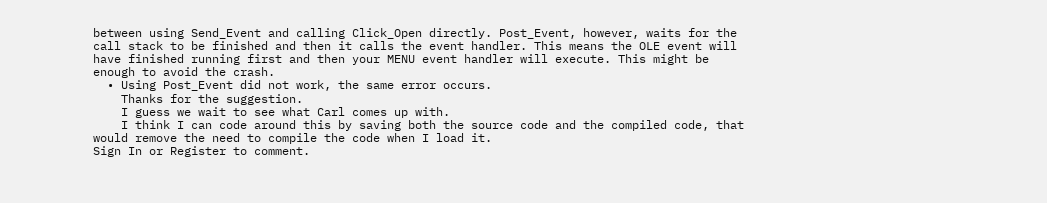between using Send_Event and calling Click_Open directly. Post_Event, however, waits for the call stack to be finished and then it calls the event handler. This means the OLE event will have finished running first and then your MENU event handler will execute. This might be enough to avoid the crash.
  • Using Post_Event did not work, the same error occurs.
    Thanks for the suggestion.
    I guess we wait to see what Carl comes up with.
    I think I can code around this by saving both the source code and the compiled code, that would remove the need to compile the code when I load it.
Sign In or Register to comment.